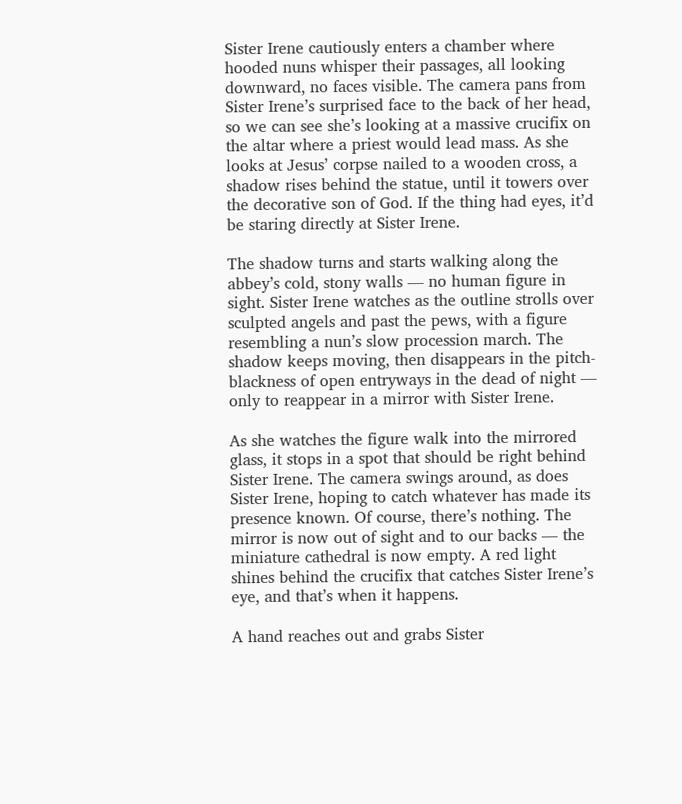Sister Irene cautiously enters a chamber where hooded nuns whisper their passages, all looking downward, no faces visible. The camera pans from Sister Irene’s surprised face to the back of her head, so we can see she’s looking at a massive crucifix on the altar where a priest would lead mass. As she looks at Jesus’ corpse nailed to a wooden cross, a shadow rises behind the statue, until it towers over the decorative son of God. If the thing had eyes, it’d be staring directly at Sister Irene.

The shadow turns and starts walking along the abbey’s cold, stony walls — no human figure in sight. Sister Irene watches as the outline strolls over sculpted angels and past the pews, with a figure resembling a nun’s slow procession march. The shadow keeps moving, then disappears in the pitch-blackness of open entryways in the dead of night — only to reappear in a mirror with Sister Irene.

As she watches the figure walk into the mirrored glass, it stops in a spot that should be right behind Sister Irene. The camera swings around, as does Sister Irene, hoping to catch whatever has made its presence known. Of course, there’s nothing. The mirror is now out of sight and to our backs — the miniature cathedral is now empty. A red light shines behind the crucifix that catches Sister Irene’s eye, and that’s when it happens.

A hand reaches out and grabs Sister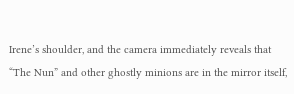Irene’s shoulder, and the camera immediately reveals that “The Nun” and other ghostly minions are in the mirror itself,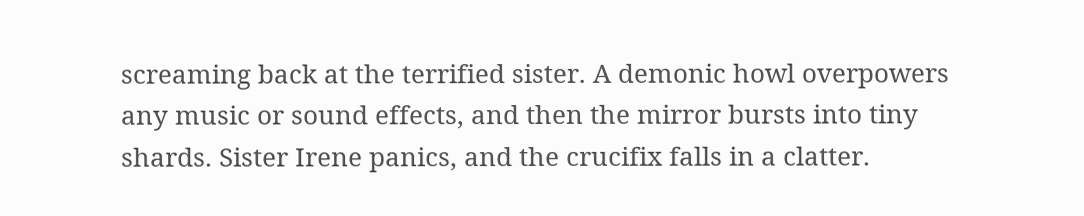screaming back at the terrified sister. A demonic howl overpowers any music or sound effects, and then the mirror bursts into tiny shards. Sister Irene panics, and the crucifix falls in a clatter.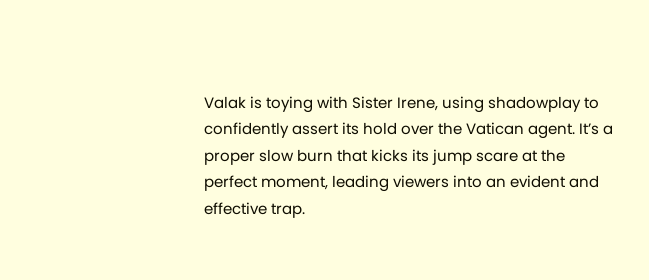Valak is toying with Sister Irene, using shadowplay to confidently assert its hold over the Vatican agent. It’s a proper slow burn that kicks its jump scare at the perfect moment, leading viewers into an evident and effective trap.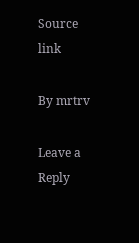Source link

By mrtrv

Leave a Reply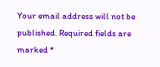Your email address will not be published. Required fields are marked *